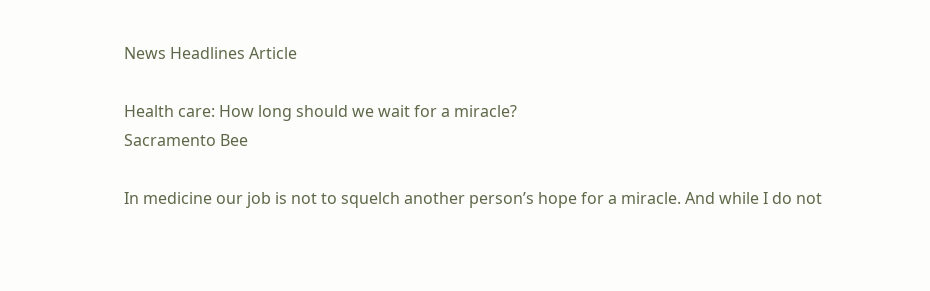News Headlines Article

Health care: How long should we wait for a miracle?
Sacramento Bee

In medicine our job is not to squelch another person’s hope for a miracle. And while I do not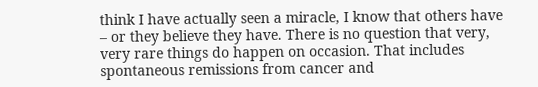think I have actually seen a miracle, I know that others have – or they believe they have. There is no question that very, very rare things do happen on occasion. That includes spontaneous remissions from cancer and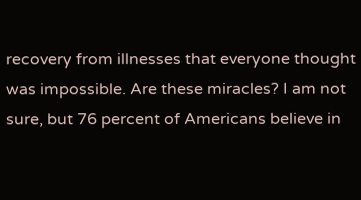recovery from illnesses that everyone thought was impossible. Are these miracles? I am not sure, but 76 percent of Americans believe in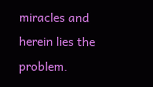miracles and herein lies the problem.